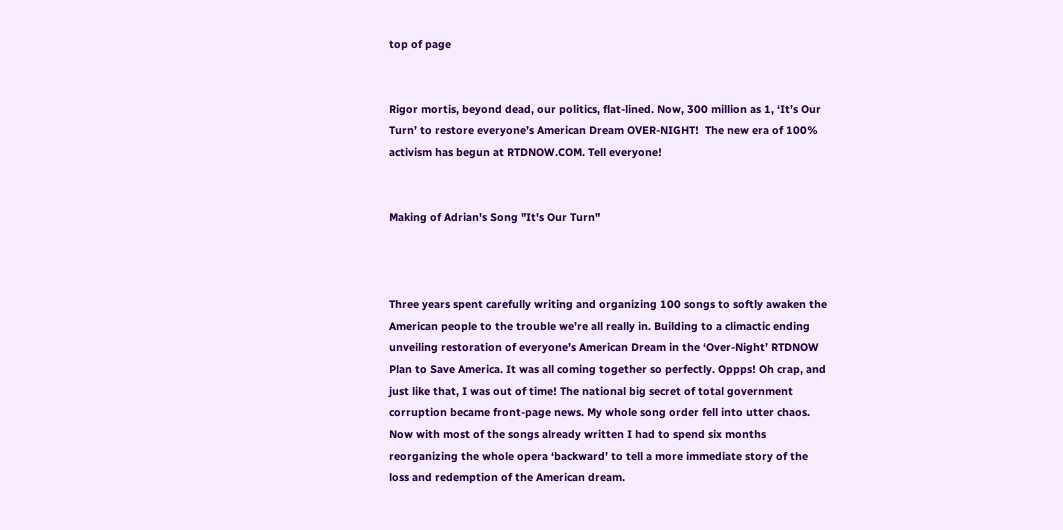top of page


Rigor mortis, beyond dead, our politics, flat-lined. Now, 300 million as 1, ‘It’s Our Turn’ to restore everyone’s American Dream OVER-NIGHT!  The new era of 100% activism has begun at RTDNOW.COM. Tell everyone!


Making of Adrian's Song "It's Our Turn"



Three years spent carefully writing and organizing 100 songs to softly awaken the American people to the trouble we’re all really in. Building to a climactic ending unveiling restoration of everyone’s American Dream in the ‘Over-Night’ RTDNOW Plan to Save America. It was all coming together so perfectly. Oppps! Oh crap, and just like that, I was out of time! The national big secret of total government corruption became front-page news. My whole song order fell into utter chaos. Now with most of the songs already written I had to spend six months reorganizing the whole opera ‘backward’ to tell a more immediate story of the loss and redemption of the American dream.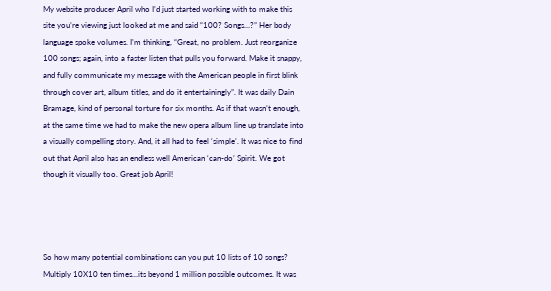My website producer April who I’d just started working with to make this site you’re viewing just looked at me and said “100? Songs…?” Her body language spoke volumes. I’m thinking, “Great, no problem. Just reorganize 100 songs; again, into a faster listen that pulls you forward. Make it snappy, and fully communicate my message with the American people in first blink through cover art, album titles, and do it entertainingly”. It was daily Dain Bramage, kind of personal torture for six months. As if that wasn’t enough, at the same time we had to make the new opera album line up translate into a visually compelling story. And, it all had to feel ‘simple’. It was nice to find out that April also has an endless well American ‘can-do’ Spirit. We got though it visually too. Great job April!




So how many potential combinations can you put 10 lists of 10 songs? Multiply 10X10 ten times…its beyond 1 million possible outcomes. It was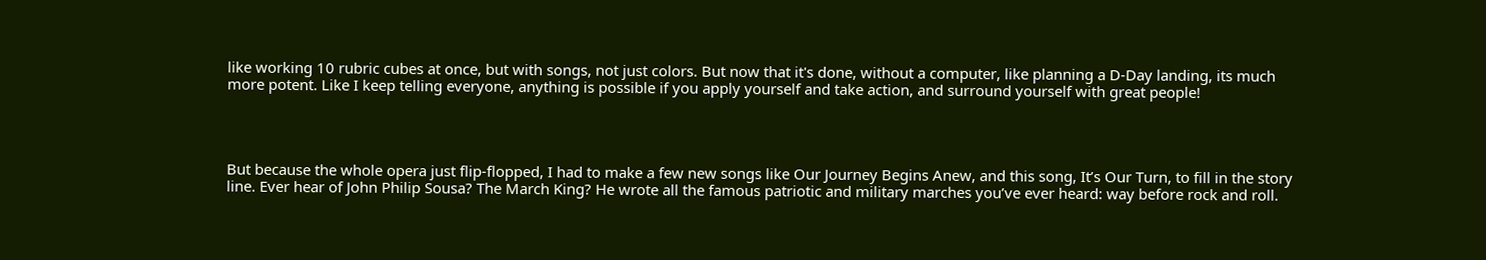like working 10 rubric cubes at once, but with songs, not just colors. But now that it's done, without a computer, like planning a D-Day landing, its much more potent. Like I keep telling everyone, anything is possible if you apply yourself and take action, and surround yourself with great people!




But because the whole opera just flip-flopped, I had to make a few new songs like Our Journey Begins Anew, and this song, It’s Our Turn, to fill in the story line. Ever hear of John Philip Sousa? The March King? He wrote all the famous patriotic and military marches you’ve ever heard: way before rock and roll.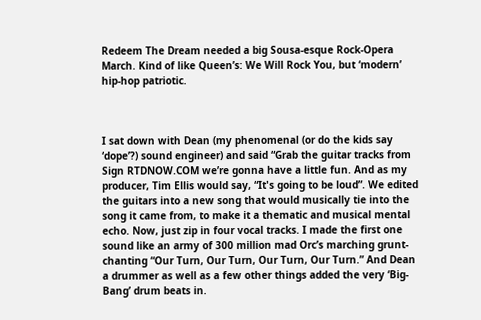Redeem The Dream needed a big Sousa-esque Rock-Opera March. Kind of like Queen’s: We Will Rock You, but ‘modern’ hip-hop patriotic.



I sat down with Dean (my phenomenal (or do the kids say ‘dope’?) sound engineer) and said “Grab the guitar tracks from Sign RTDNOW.COM we’re gonna have a little fun. And as my producer, Tim Ellis would say, “It's going to be loud”. We edited the guitars into a new song that would musically tie into the song it came from, to make it a thematic and musical mental echo. Now, just zip in four vocal tracks. I made the first one sound like an army of 300 million mad Orc’s marching grunt-chanting “Our Turn, Our Turn, Our Turn, Our Turn.” And Dean a drummer as well as a few other things added the very ‘Big-Bang’ drum beats in.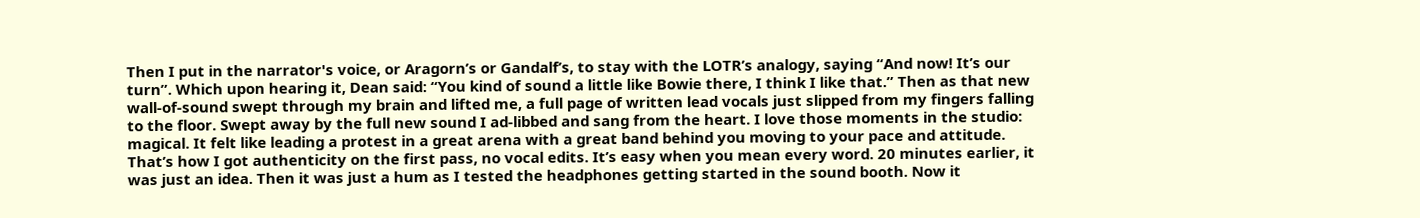Then I put in the narrator's voice, or Aragorn’s or Gandalf’s, to stay with the LOTR’s analogy, saying “And now! It’s our turn”. Which upon hearing it, Dean said: “You kind of sound a little like Bowie there, I think I like that.” Then as that new wall-of-sound swept through my brain and lifted me, a full page of written lead vocals just slipped from my fingers falling to the floor. Swept away by the full new sound I ad-libbed and sang from the heart. I love those moments in the studio: magical. It felt like leading a protest in a great arena with a great band behind you moving to your pace and attitude. That’s how I got authenticity on the first pass, no vocal edits. It’s easy when you mean every word. 20 minutes earlier, it was just an idea. Then it was just a hum as I tested the headphones getting started in the sound booth. Now it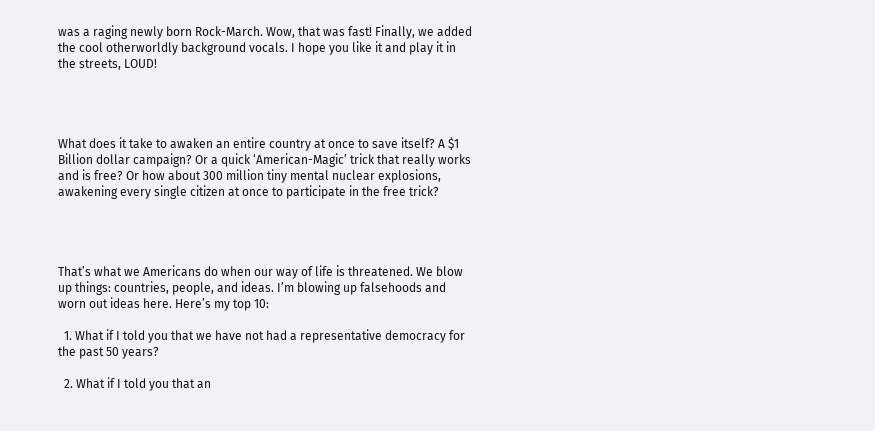was a raging newly born Rock-March. Wow, that was fast! Finally, we added the cool otherworldly background vocals. I hope you like it and play it in the streets, LOUD!




What does it take to awaken an entire country at once to save itself? A $1 Billion dollar campaign? Or a quick ‘American-Magic’ trick that really works and is free? Or how about 300 million tiny mental nuclear explosions, awakening every single citizen at once to participate in the free trick?




That’s what we Americans do when our way of life is threatened. We blow up things: countries, people, and ideas. I’m blowing up falsehoods and worn out ideas here. Here’s my top 10:

  1. What if I told you that we have not had a representative democracy for the past 50 years?

  2. What if I told you that an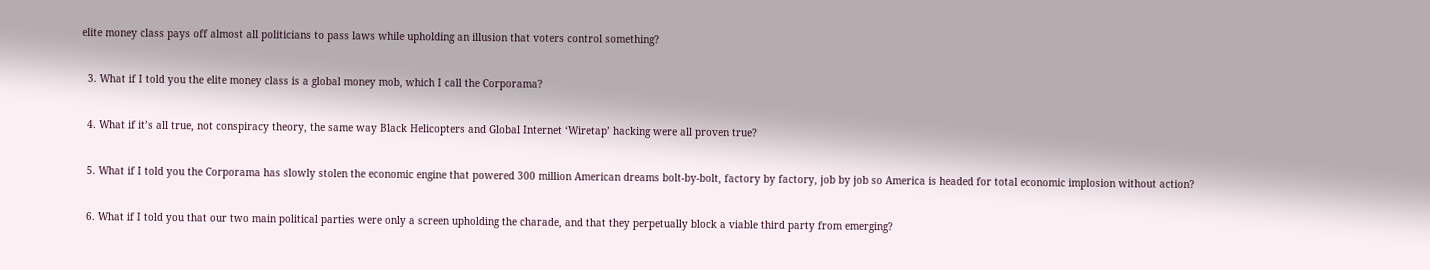elite money class pays off almost all politicians to pass laws while upholding an illusion that voters control something?

  3. What if I told you the elite money class is a global money mob, which I call the Corporama?

  4. What if it’s all true, not conspiracy theory, the same way Black Helicopters and Global Internet ‘Wiretap’ hacking were all proven true?

  5. What if I told you the Corporama has slowly stolen the economic engine that powered 300 million American dreams bolt-by-bolt, factory by factory, job by job so America is headed for total economic implosion without action?

  6. What if I told you that our two main political parties were only a screen upholding the charade, and that they perpetually block a viable third party from emerging?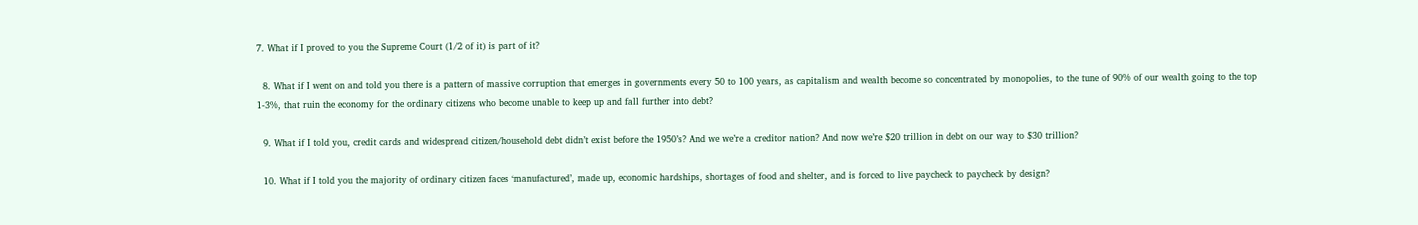7. What if I proved to you the Supreme Court (1/2 of it) is part of it?

  8. What if I went on and told you there is a pattern of massive corruption that emerges in governments every 50 to 100 years, as capitalism and wealth become so concentrated by monopolies, to the tune of 90% of our wealth going to the top 1-3%, that ruin the economy for the ordinary citizens who become unable to keep up and fall further into debt?

  9. What if I told you, credit cards and widespread citizen/household debt didn’t exist before the 1950’s? And we we’re a creditor nation? And now we’re $20 trillion in debt on our way to $30 trillion?

  10. What if I told you the majority of ordinary citizen faces ‘manufactured’, made up, economic hardships, shortages of food and shelter, and is forced to live paycheck to paycheck by design?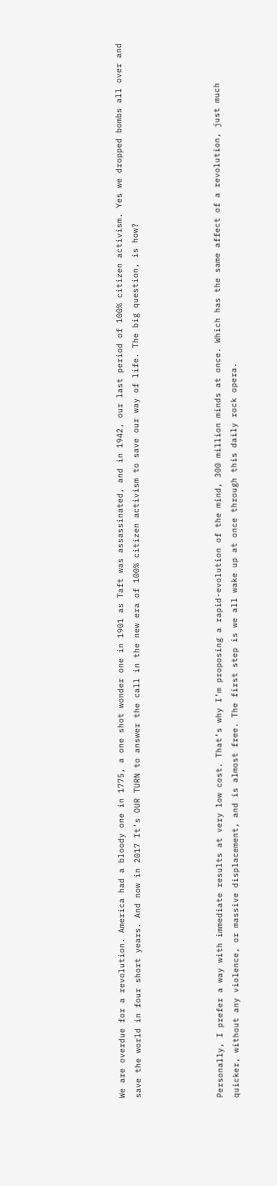We are overdue for a revolution. America had a bloody one in 1775, a one shot wonder one in 1901 as Taft was assassinated, and in 1942, our last period of 100% citizen activism. Yes we dropped bombs all over and save the world in four short years. And now in 2017 It’s OUR TURN to answer the call in the new era of 100% citizen activism to save our way of life. The big question, is how?




Personally, I prefer a way with immediate results at very low cost. That’s why I’m proposing a rapid-evolution of the mind, 300 million minds at once. Which has the same affect of a revolution, just much quicker, without any violence, or massive displacement, and is almost free. The first step is we all wake up at once through this daily rock opera.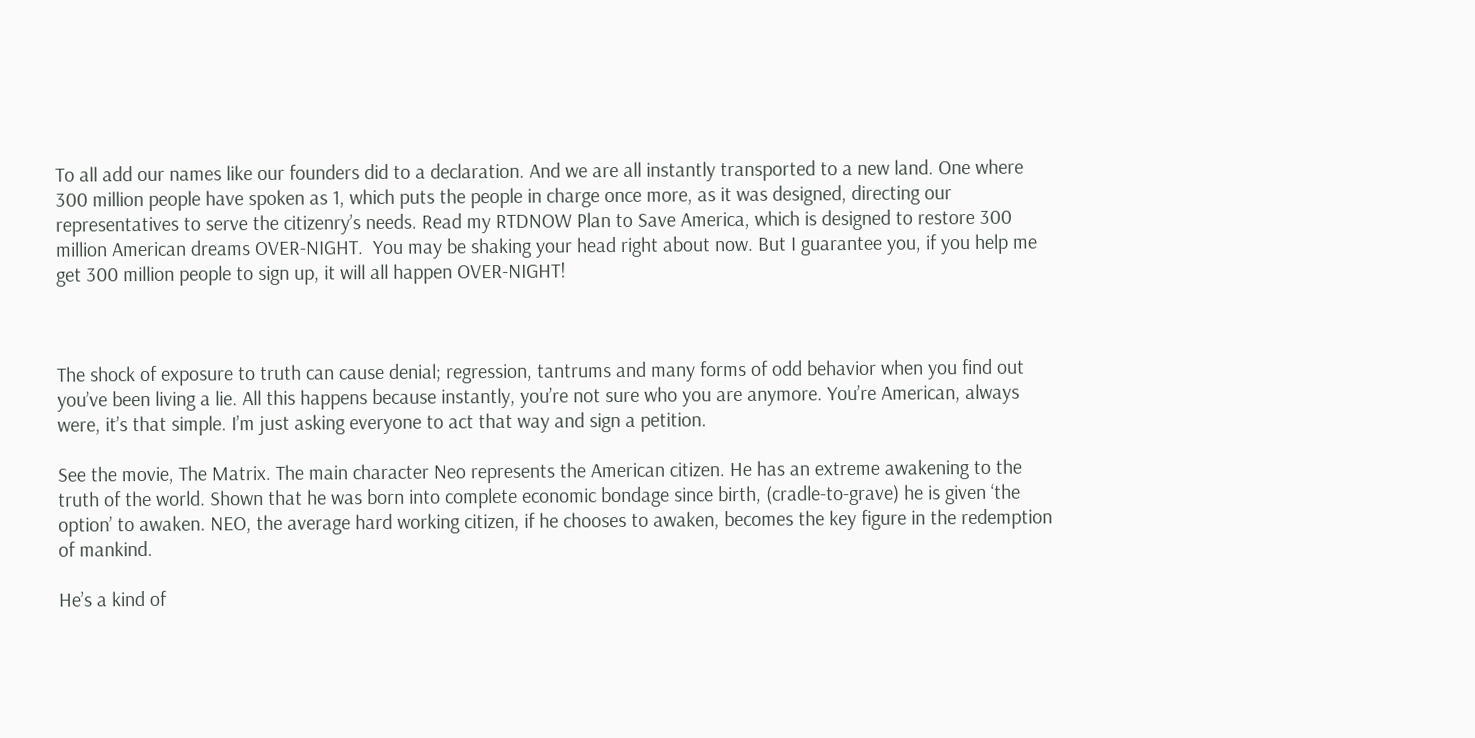To all add our names like our founders did to a declaration. And we are all instantly transported to a new land. One where 300 million people have spoken as 1, which puts the people in charge once more, as it was designed, directing our representatives to serve the citizenry’s needs. Read my RTDNOW Plan to Save America, which is designed to restore 300 million American dreams OVER-NIGHT.  You may be shaking your head right about now. But I guarantee you, if you help me get 300 million people to sign up, it will all happen OVER-NIGHT!



The shock of exposure to truth can cause denial; regression, tantrums and many forms of odd behavior when you find out you’ve been living a lie. All this happens because instantly, you’re not sure who you are anymore. You’re American, always were, it’s that simple. I’m just asking everyone to act that way and sign a petition.

See the movie, The Matrix. The main character Neo represents the American citizen. He has an extreme awakening to the truth of the world. Shown that he was born into complete economic bondage since birth, (cradle-to-grave) he is given ‘the option’ to awaken. NEO, the average hard working citizen, if he chooses to awaken, becomes the key figure in the redemption of mankind.

He’s a kind of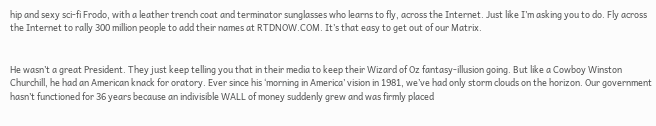hip and sexy sci-fi Frodo, with a leather trench coat and terminator sunglasses who learns to fly, across the Internet. Just like I’m asking you to do. Fly across the Internet to rally 300 million people to add their names at RTDNOW.COM. It’s that easy to get out of our Matrix.


He wasn’t a great President. They just keep telling you that in their media to keep their Wizard of Oz fantasy-illusion going. But like a Cowboy Winston Churchill, he had an American knack for oratory. Ever since his ‘morning in America’ vision in 1981, we’ve had only storm clouds on the horizon. Our government hasn’t functioned for 36 years because an indivisible WALL of money suddenly grew and was firmly placed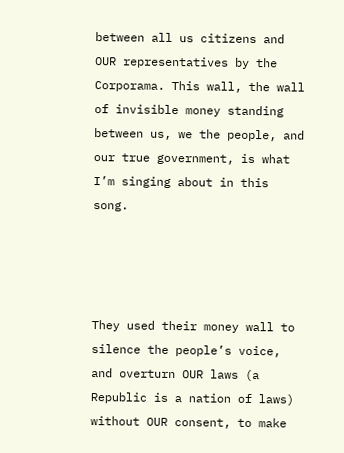between all us citizens and OUR representatives by the Corporama. This wall, the wall of invisible money standing between us, we the people, and our true government, is what I’m singing about in this song.




They used their money wall to silence the people’s voice, and overturn OUR laws (a Republic is a nation of laws) without OUR consent, to make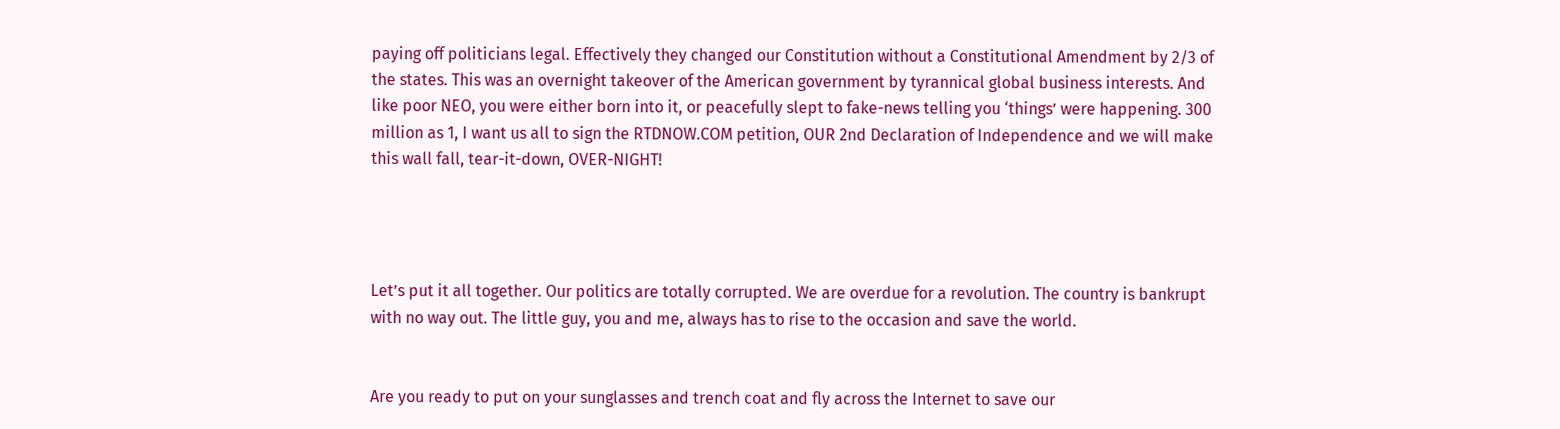paying off politicians legal. Effectively they changed our Constitution without a Constitutional Amendment by 2/3 of the states. This was an overnight takeover of the American government by tyrannical global business interests. And like poor NEO, you were either born into it, or peacefully slept to fake-news telling you ‘things’ were happening. 300 million as 1, I want us all to sign the RTDNOW.COM petition, OUR 2nd Declaration of Independence and we will make this wall fall, tear-it-down, OVER-NIGHT!




Let’s put it all together. Our politics are totally corrupted. We are overdue for a revolution. The country is bankrupt with no way out. The little guy, you and me, always has to rise to the occasion and save the world.


Are you ready to put on your sunglasses and trench coat and fly across the Internet to save our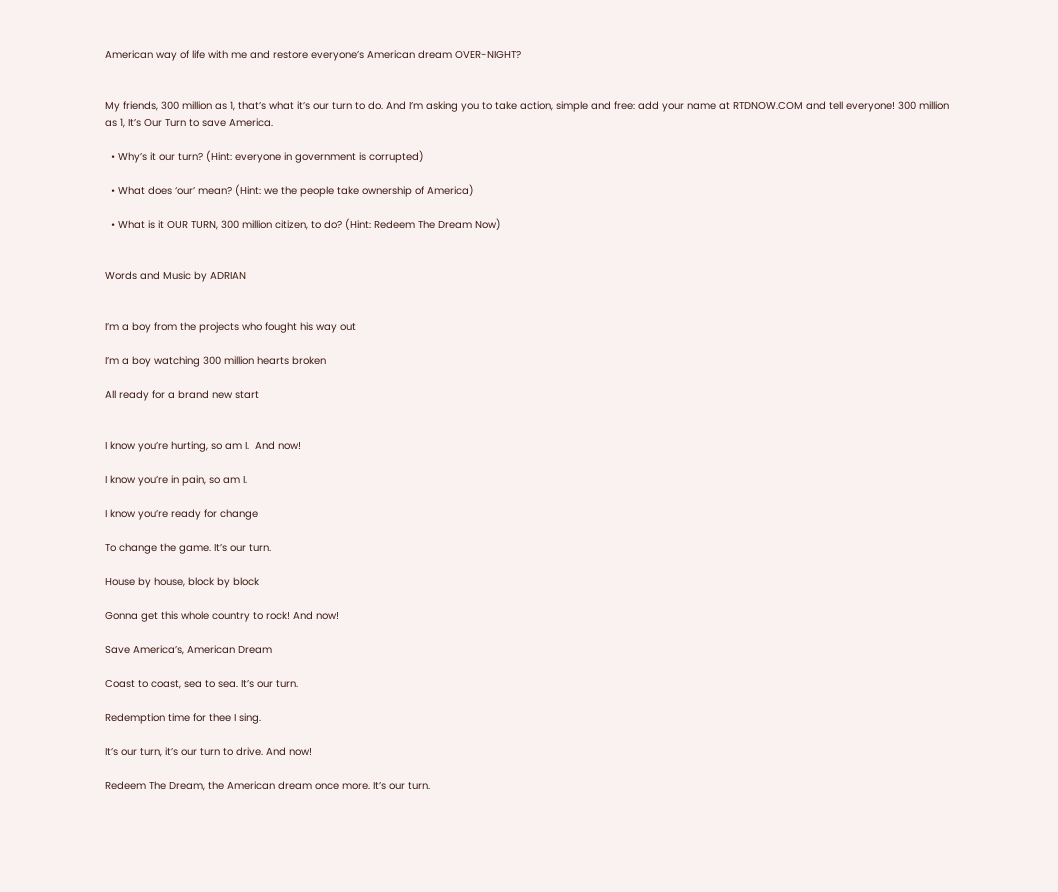American way of life with me and restore everyone’s American dream OVER-NIGHT?


My friends, 300 million as 1, that’s what it’s our turn to do. And I’m asking you to take action, simple and free: add your name at RTDNOW.COM and tell everyone! 300 million as 1, It’s Our Turn to save America.

  • Why’s it our turn? (Hint: everyone in government is corrupted)

  • What does ‘our’ mean? (Hint: we the people take ownership of America)

  • What is it OUR TURN, 300 million citizen, to do? (Hint: Redeem The Dream Now)


Words and Music by ADRIAN


I’m a boy from the projects who fought his way out

I’m a boy watching 300 million hearts broken

All ready for a brand new start


I know you’re hurting, so am I.  And now!

I know you’re in pain, so am I.

I know you’re ready for change

To change the game. It’s our turn.

House by house, block by block

Gonna get this whole country to rock! And now!

Save America’s, American Dream

Coast to coast, sea to sea. It’s our turn.

Redemption time for thee I sing.

It’s our turn, it’s our turn to drive. And now!

Redeem The Dream, the American dream once more. It’s our turn.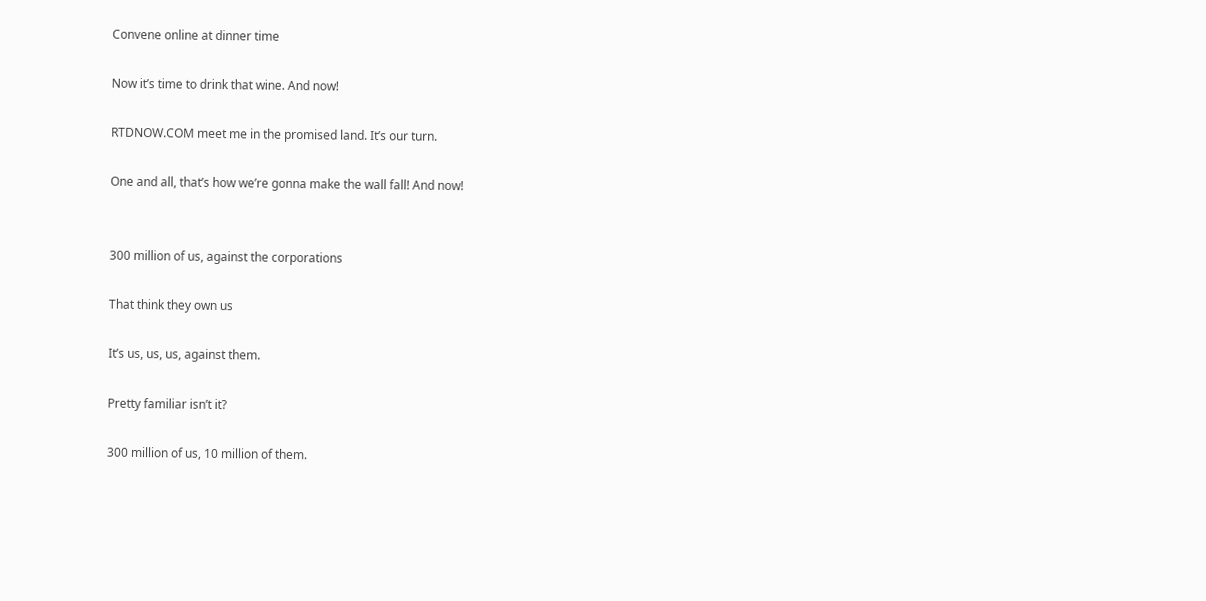Convene online at dinner time

Now it’s time to drink that wine. And now!

RTDNOW.COM meet me in the promised land. It’s our turn.

One and all, that’s how we’re gonna make the wall fall! And now!


300 million of us, against the corporations

That think they own us

It’s us, us, us, against them.

Pretty familiar isn’t it?

300 million of us, 10 million of them.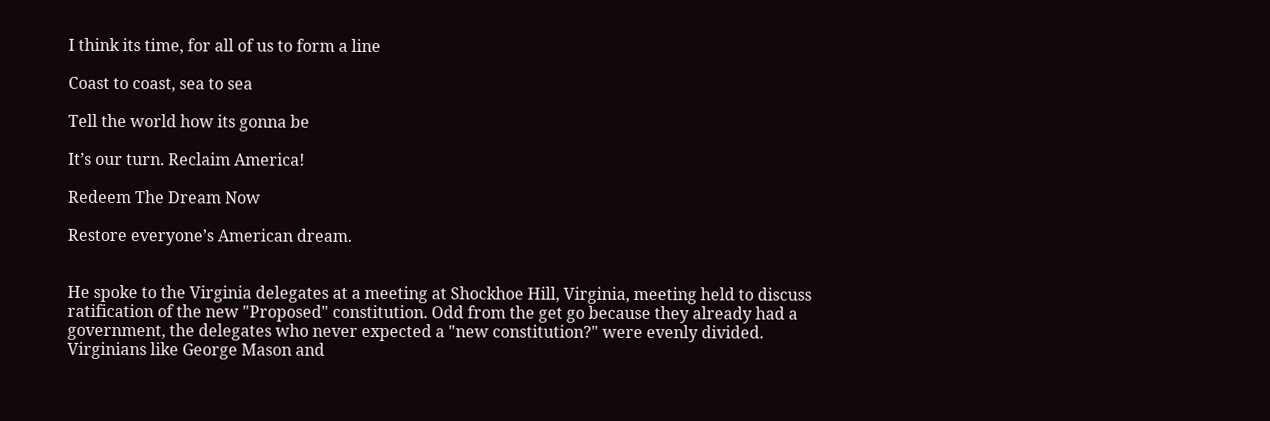I think its time, for all of us to form a line

Coast to coast, sea to sea

Tell the world how its gonna be

It’s our turn. Reclaim America!

Redeem The Dream Now

Restore everyone’s American dream.


He spoke to the Virginia delegates at a meeting at Shockhoe Hill, Virginia, meeting held to discuss ratification of the new "Proposed" constitution. Odd from the get go because they already had a government, the delegates who never expected a "new constitution?" were evenly divided. Virginians like George Mason and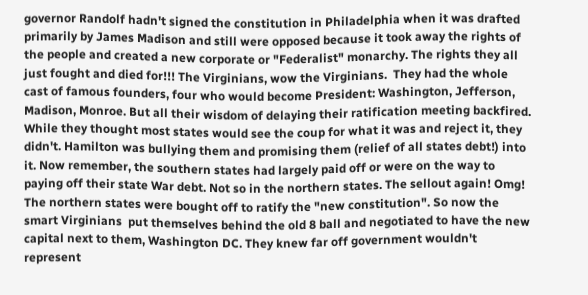governor Randolf hadn't signed the constitution in Philadelphia when it was drafted primarily by James Madison and still were opposed because it took away the rights of the people and created a new corporate or "Federalist" monarchy. The rights they all just fought and died for!!! The Virginians, wow the Virginians.  They had the whole cast of famous founders, four who would become President: Washington, Jefferson, Madison, Monroe. But all their wisdom of delaying their ratification meeting backfired. While they thought most states would see the coup for what it was and reject it, they didn't. Hamilton was bullying them and promising them (relief of all states debt!) into it. Now remember, the southern states had largely paid off or were on the way to paying off their state War debt. Not so in the northern states. The sellout again! Omg! The northern states were bought off to ratify the "new constitution". So now the smart Virginians  put themselves behind the old 8 ball and negotiated to have the new capital next to them, Washington DC. They knew far off government wouldn't represent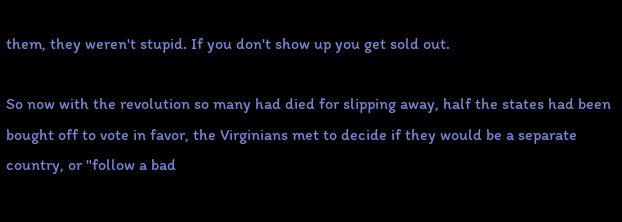them, they weren't stupid. If you don't show up you get sold out.

So now with the revolution so many had died for slipping away, half the states had been bought off to vote in favor, the Virginians met to decide if they would be a separate country, or "follow a bad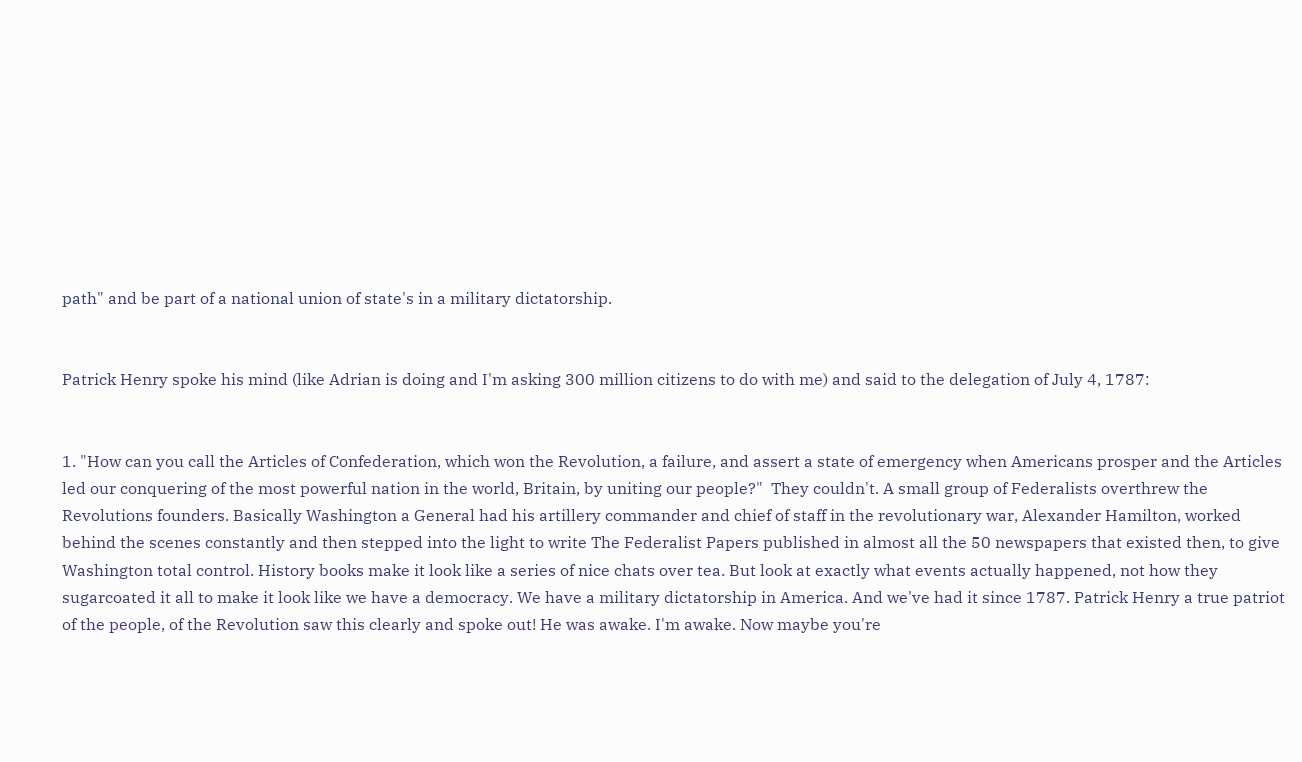path" and be part of a national union of state's in a military dictatorship.


Patrick Henry spoke his mind (like Adrian is doing and I'm asking 300 million citizens to do with me) and said to the delegation of July 4, 1787:


1. "How can you call the Articles of Confederation, which won the Revolution, a failure, and assert a state of emergency when Americans prosper and the Articles led our conquering of the most powerful nation in the world, Britain, by uniting our people?"  They couldn't. A small group of Federalists overthrew the Revolutions founders. Basically Washington a General had his artillery commander and chief of staff in the revolutionary war, Alexander Hamilton, worked behind the scenes constantly and then stepped into the light to write The Federalist Papers published in almost all the 50 newspapers that existed then, to give Washington total control. History books make it look like a series of nice chats over tea. But look at exactly what events actually happened, not how they sugarcoated it all to make it look like we have a democracy. We have a military dictatorship in America. And we've had it since 1787. Patrick Henry a true patriot of the people, of the Revolution saw this clearly and spoke out! He was awake. I'm awake. Now maybe you're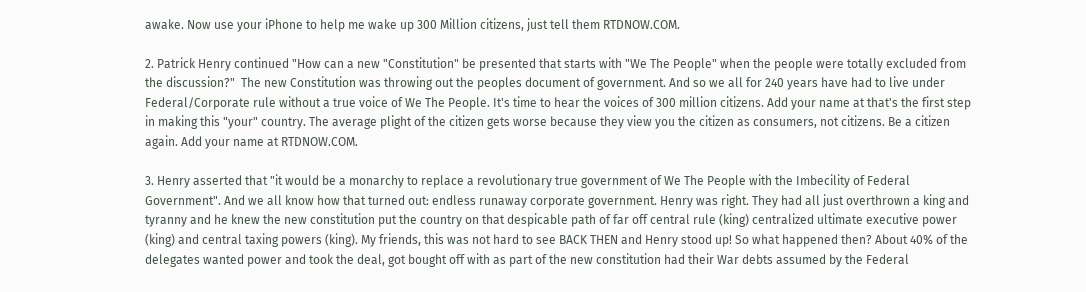awake. Now use your iPhone to help me wake up 300 Million citizens, just tell them RTDNOW.COM.

2. Patrick Henry continued "How can a new "Constitution" be presented that starts with "We The People" when the people were totally excluded from the discussion?"  The new Constitution was throwing out the peoples document of government. And so we all for 240 years have had to live under Federal/Corporate rule without a true voice of We The People. It's time to hear the voices of 300 million citizens. Add your name at that's the first step in making this "your" country. The average plight of the citizen gets worse because they view you the citizen as consumers, not citizens. Be a citizen again. Add your name at RTDNOW.COM.

3. Henry asserted that "it would be a monarchy to replace a revolutionary true government of We The People with the Imbecility of Federal Government". And we all know how that turned out: endless runaway corporate government. Henry was right. They had all just overthrown a king and tyranny and he knew the new constitution put the country on that despicable path of far off central rule (king) centralized ultimate executive power (king) and central taxing powers (king). My friends, this was not hard to see BACK THEN and Henry stood up! So what happened then? About 40% of the delegates wanted power and took the deal, got bought off with as part of the new constitution had their War debts assumed by the Federal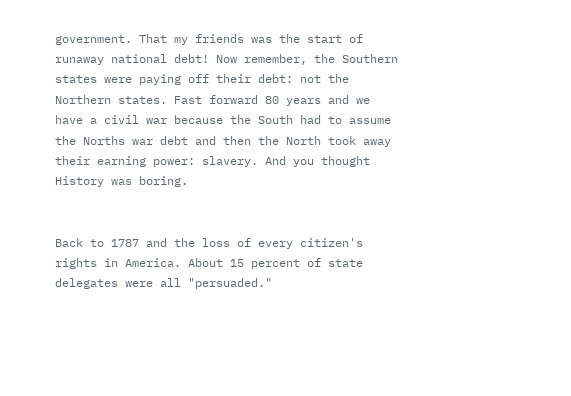government. That my friends was the start of runaway national debt! Now remember, the Southern states were paying off their debt: not the Northern states. Fast forward 80 years and we have a civil war because the South had to assume the Norths war debt and then the North took away their earning power: slavery. And you thought History was boring.


Back to 1787 and the loss of every citizen's rights in America. About 15 percent of state delegates were all "persuaded."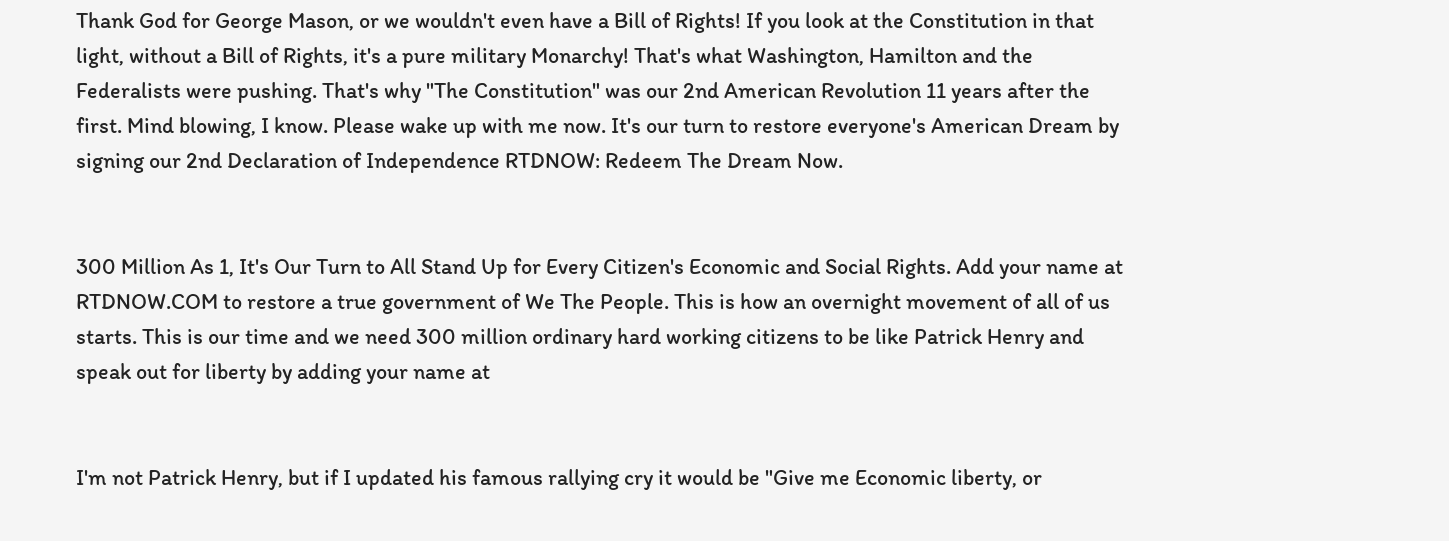Thank God for George Mason, or we wouldn't even have a Bill of Rights! If you look at the Constitution in that light, without a Bill of Rights, it's a pure military Monarchy! That's what Washington, Hamilton and the Federalists were pushing. That's why "The Constitution" was our 2nd American Revolution 11 years after the first. Mind blowing, I know. Please wake up with me now. It's our turn to restore everyone's American Dream by signing our 2nd Declaration of Independence RTDNOW: Redeem The Dream Now.


300 Million As 1, It's Our Turn to All Stand Up for Every Citizen's Economic and Social Rights. Add your name at RTDNOW.COM to restore a true government of We The People. This is how an overnight movement of all of us starts. This is our time and we need 300 million ordinary hard working citizens to be like Patrick Henry and speak out for liberty by adding your name at


I'm not Patrick Henry, but if I updated his famous rallying cry it would be "Give me Economic liberty, or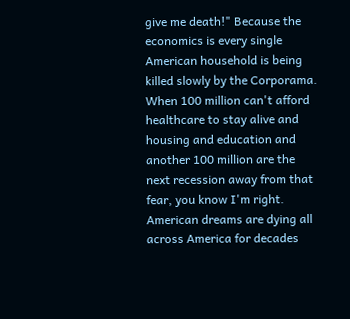give me death!" Because the economics is every single American household is being killed slowly by the Corporama. When 100 million can't afford healthcare to stay alive and housing and education and another 100 million are the next recession away from that fear, you know I'm right. American dreams are dying all across America for decades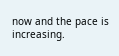now and the pace is increasing.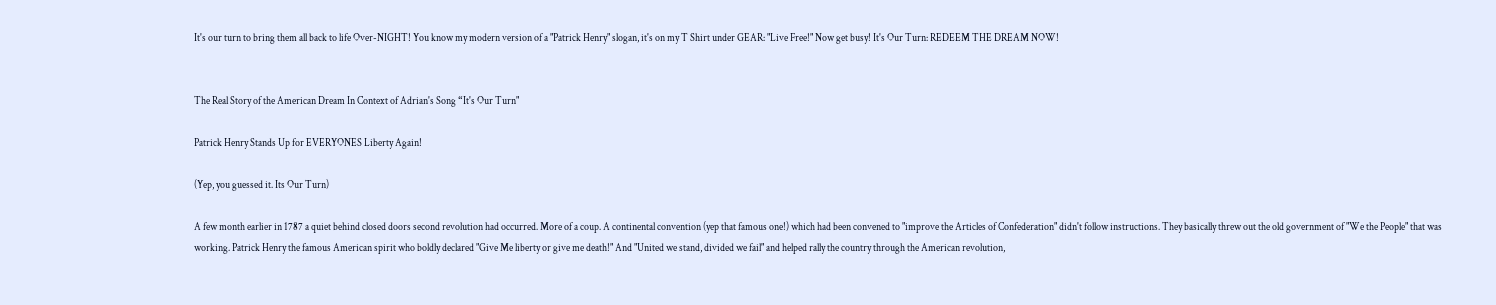It's our turn to bring them all back to life Over-NIGHT! You know my modern version of a "Patrick Henry" slogan, it's on my T Shirt under GEAR: "Live Free!" Now get busy! It's Our Turn: REDEEM THE DREAM NOW!


The Real Story of the American Dream In Context of Adrian's Song “It's Our Turn"

Patrick Henry Stands Up for EVERYONES Liberty Again!

(Yep, you guessed it. Its Our Turn)

A few month earlier in 1787 a quiet behind closed doors second revolution had occurred. More of a coup. A continental convention (yep that famous one!) which had been convened to "improve the Articles of Confederation" didn't follow instructions. They basically threw out the old government of "We the People" that was working. Patrick Henry the famous American spirit who boldly declared "Give Me liberty or give me death!" And "United we stand, divided we fail" and helped rally the country through the American revolution,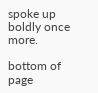spoke up boldly once more.

bottom of page